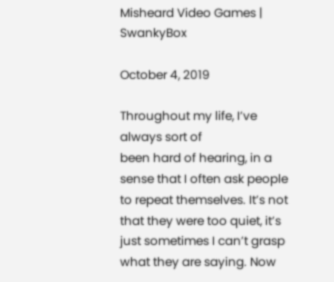Misheard Video Games | SwankyBox

October 4, 2019

Throughout my life, I’ve always sort of
been hard of hearing, in a sense that I often ask people to repeat themselves. It’s not that they were too quiet, it’s
just sometimes I can’t grasp what they are saying. Now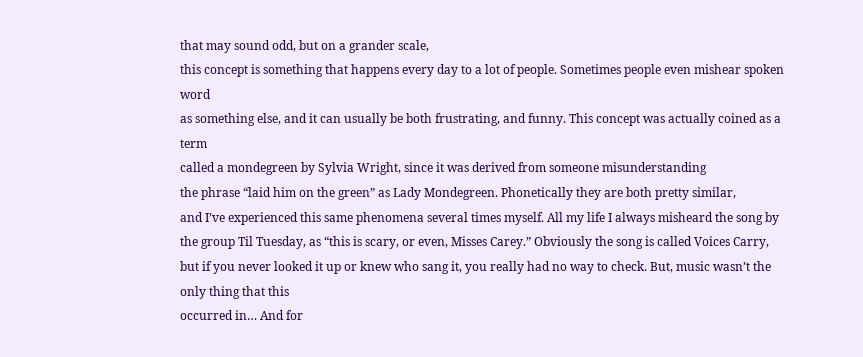that may sound odd, but on a grander scale,
this concept is something that happens every day to a lot of people. Sometimes people even mishear spoken word
as something else, and it can usually be both frustrating, and funny. This concept was actually coined as a term
called a mondegreen by Sylvia Wright, since it was derived from someone misunderstanding
the phrase “laid him on the green” as Lady Mondegreen. Phonetically they are both pretty similar,
and I’ve experienced this same phenomena several times myself. All my life I always misheard the song by
the group Til Tuesday, as “this is scary, or even, Misses Carey.” Obviously the song is called Voices Carry,
but if you never looked it up or knew who sang it, you really had no way to check. But, music wasn’t the only thing that this
occurred in… And for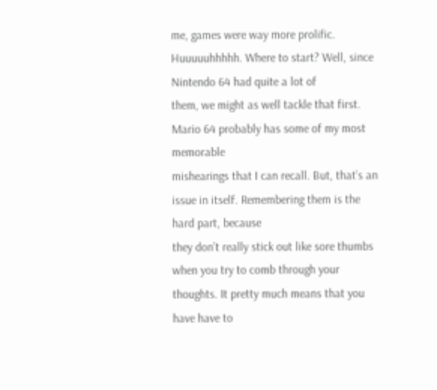me, games were way more prolific. Huuuuuhhhhh. Where to start? Well, since Nintendo 64 had quite a lot of
them, we might as well tackle that first. Mario 64 probably has some of my most memorable
mishearings that I can recall. But, that’s an issue in itself. Remembering them is the hard part, because
they don’t really stick out like sore thumbs when you try to comb through your thoughts. It pretty much means that you have have to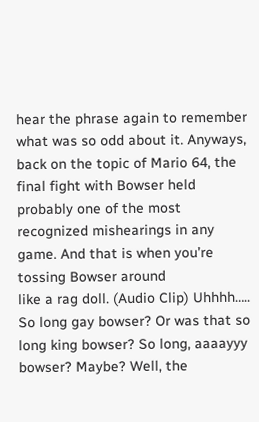hear the phrase again to remember what was so odd about it. Anyways, back on the topic of Mario 64, the
final fight with Bowser held probably one of the most recognized mishearings in any
game. And that is when you’re tossing Bowser around
like a rag doll. (Audio Clip) Uhhhh….. So long gay bowser? Or was that so long king bowser? So long, aaaayyy bowser? Maybe? Well, the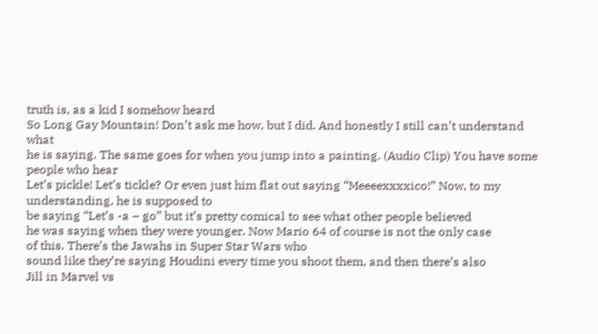truth is, as a kid I somehow heard
So Long Gay Mountain! Don’t ask me how, but I did. And honestly I still can’t understand what
he is saying. The same goes for when you jump into a painting. (Audio Clip) You have some people who hear
Let’s pickle! Let’s tickle? Or even just him flat out saying “Meeeexxxxico!” Now, to my understanding, he is supposed to
be saying “Let’s -a – go” but it’s pretty comical to see what other people believed
he was saying when they were younger. Now Mario 64 of course is not the only case
of this. There’s the Jawahs in Super Star Wars who
sound like they’re saying Houdini every time you shoot them, and then there’s also
Jill in Marvel vs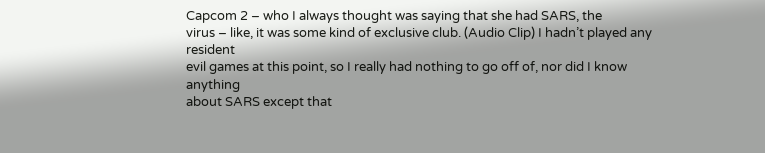Capcom 2 – who I always thought was saying that she had SARS, the
virus – like, it was some kind of exclusive club. (Audio Clip) I hadn’t played any resident
evil games at this point, so I really had nothing to go off of, nor did I know anything
about SARS except that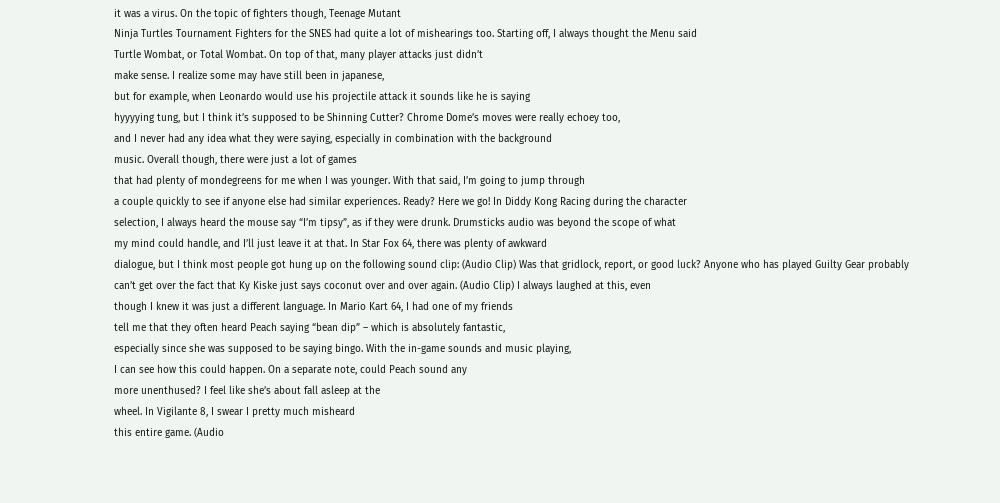it was a virus. On the topic of fighters though, Teenage Mutant
Ninja Turtles Tournament Fighters for the SNES had quite a lot of mishearings too. Starting off, I always thought the Menu said
Turtle Wombat, or Total Wombat. On top of that, many player attacks just didn’t
make sense. I realize some may have still been in japanese,
but for example, when Leonardo would use his projectile attack it sounds like he is saying
hyyyying tung, but I think it’s supposed to be Shinning Cutter? Chrome Dome’s moves were really echoey too,
and I never had any idea what they were saying, especially in combination with the background
music. Overall though, there were just a lot of games
that had plenty of mondegreens for me when I was younger. With that said, I’m going to jump through
a couple quickly to see if anyone else had similar experiences. Ready? Here we go! In Diddy Kong Racing during the character
selection, I always heard the mouse say “I’m tipsy”, as if they were drunk. Drumsticks audio was beyond the scope of what
my mind could handle, and I’ll just leave it at that. In Star Fox 64, there was plenty of awkward
dialogue, but I think most people got hung up on the following sound clip: (Audio Clip) Was that gridlock, report, or good luck? Anyone who has played Guilty Gear probably
can’t get over the fact that Ky Kiske just says coconut over and over again. (Audio Clip) I always laughed at this, even
though I knew it was just a different language. In Mario Kart 64, I had one of my friends
tell me that they often heard Peach saying “bean dip” – which is absolutely fantastic,
especially since she was supposed to be saying bingo. With the in-game sounds and music playing,
I can see how this could happen. On a separate note, could Peach sound any
more unenthused? I feel like she’s about fall asleep at the
wheel. In Vigilante 8, I swear I pretty much misheard
this entire game. (Audio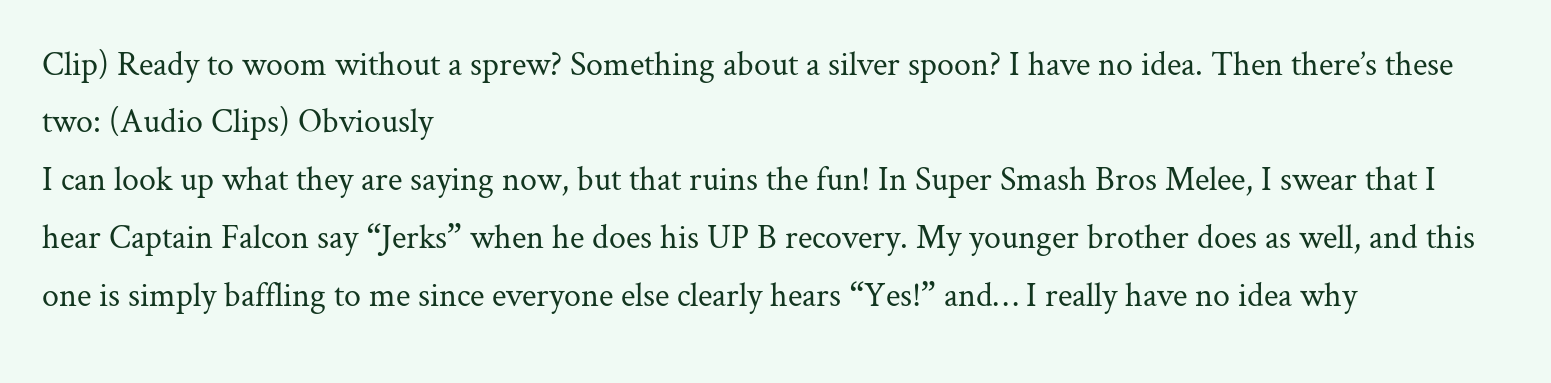Clip) Ready to woom without a sprew? Something about a silver spoon? I have no idea. Then there’s these two: (Audio Clips) Obviously
I can look up what they are saying now, but that ruins the fun! In Super Smash Bros Melee, I swear that I
hear Captain Falcon say “Jerks” when he does his UP B recovery. My younger brother does as well, and this
one is simply baffling to me since everyone else clearly hears “Yes!” and… I really have no idea why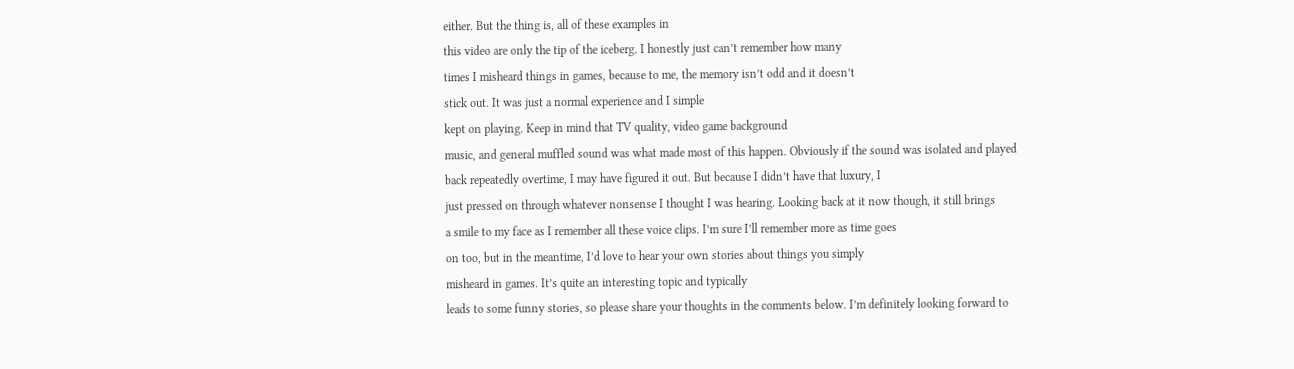either. But the thing is, all of these examples in
this video are only the tip of the iceberg. I honestly just can’t remember how many
times I misheard things in games, because to me, the memory isn’t odd and it doesn’t
stick out. It was just a normal experience and I simple
kept on playing. Keep in mind that TV quality, video game background
music, and general muffled sound was what made most of this happen. Obviously if the sound was isolated and played
back repeatedly overtime, I may have figured it out. But because I didn’t have that luxury, I
just pressed on through whatever nonsense I thought I was hearing. Looking back at it now though, it still brings
a smile to my face as I remember all these voice clips. I’m sure I’ll remember more as time goes
on too, but in the meantime, I’d love to hear your own stories about things you simply
misheard in games. It’s quite an interesting topic and typically
leads to some funny stories, so please share your thoughts in the comments below. I’m definitely looking forward to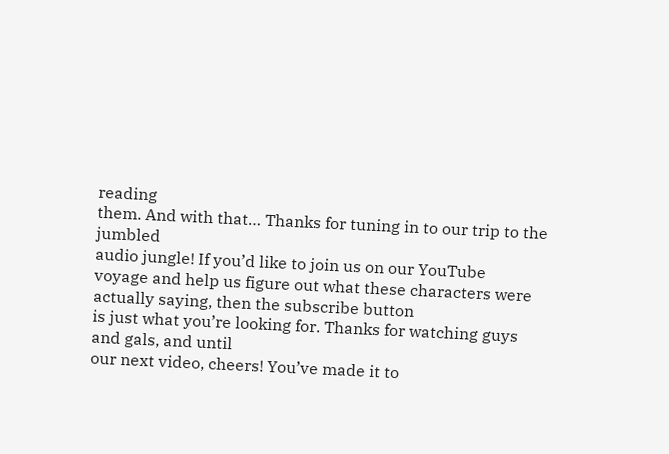reading
them. And with that… Thanks for tuning in to our trip to the jumbled
audio jungle! If you’d like to join us on our YouTube
voyage and help us figure out what these characters were actually saying, then the subscribe button
is just what you’re looking for. Thanks for watching guys and gals, and until
our next video, cheers! You’ve made it to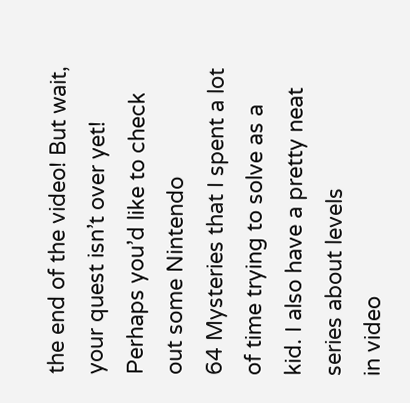the end of the video! But wait, your quest isn’t over yet! Perhaps you’d like to check out some Nintendo
64 Mysteries that I spent a lot of time trying to solve as a kid. I also have a pretty neat series about levels
in video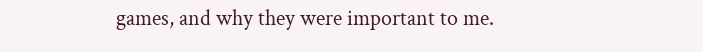games, and why they were important to me.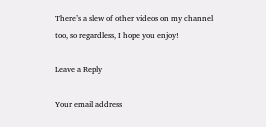There’s a slew of other videos on my channel
too, so regardless, I hope you enjoy!

Leave a Reply

Your email address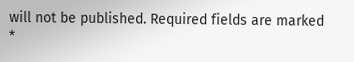will not be published. Required fields are marked *